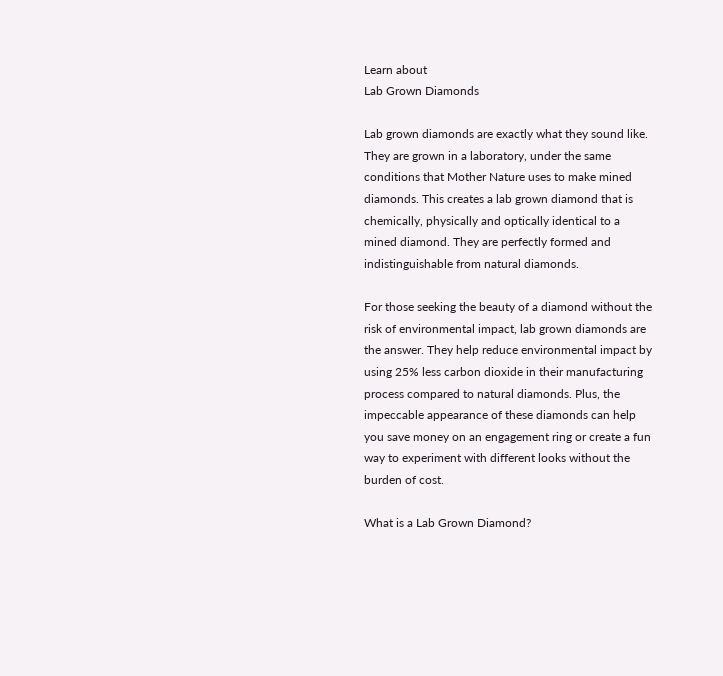Learn about
Lab Grown Diamonds

Lab grown diamonds are exactly what they sound like. They are grown in a laboratory, under the same conditions that Mother Nature uses to make mined diamonds. This creates a lab grown diamond that is chemically, physically and optically identical to a mined diamond. They are perfectly formed and indistinguishable from natural diamonds.

For those seeking the beauty of a diamond without the risk of environmental impact, lab grown diamonds are the answer. They help reduce environmental impact by using 25% less carbon dioxide in their manufacturing process compared to natural diamonds. Plus, the impeccable appearance of these diamonds can help you save money on an engagement ring or create a fun way to experiment with different looks without the burden of cost.

What is a Lab Grown Diamond?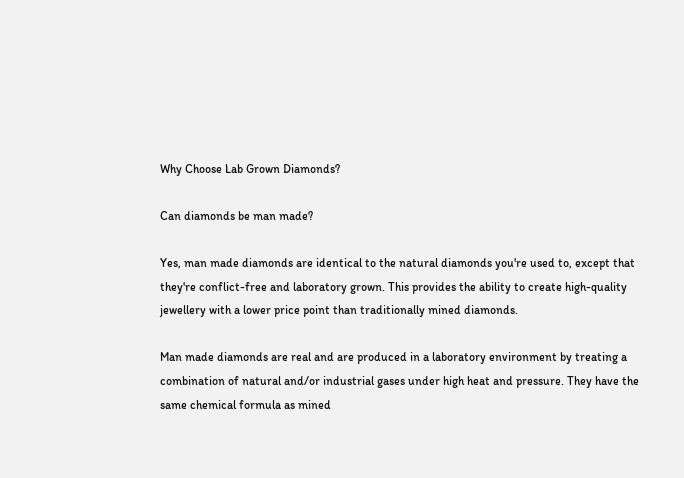Why Choose Lab Grown Diamonds?

Can diamonds be man made?

Yes, man made diamonds are identical to the natural diamonds you're used to, except that they're conflict-free and laboratory grown. This provides the ability to create high-quality jewellery with a lower price point than traditionally mined diamonds.

Man made diamonds are real and are produced in a laboratory environment by treating a combination of natural and/or industrial gases under high heat and pressure. They have the same chemical formula as mined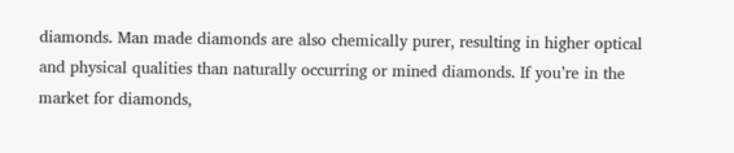diamonds. Man made diamonds are also chemically purer, resulting in higher optical and physical qualities than naturally occurring or mined diamonds. If you’re in the market for diamonds,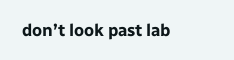don’t look past lab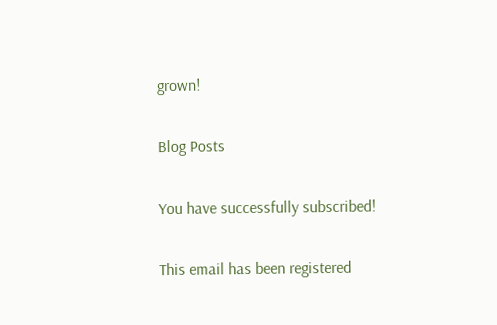grown!

Blog Posts

You have successfully subscribed!

This email has been registered